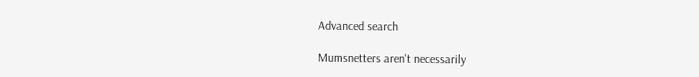Advanced search

Mumsnetters aren't necessarily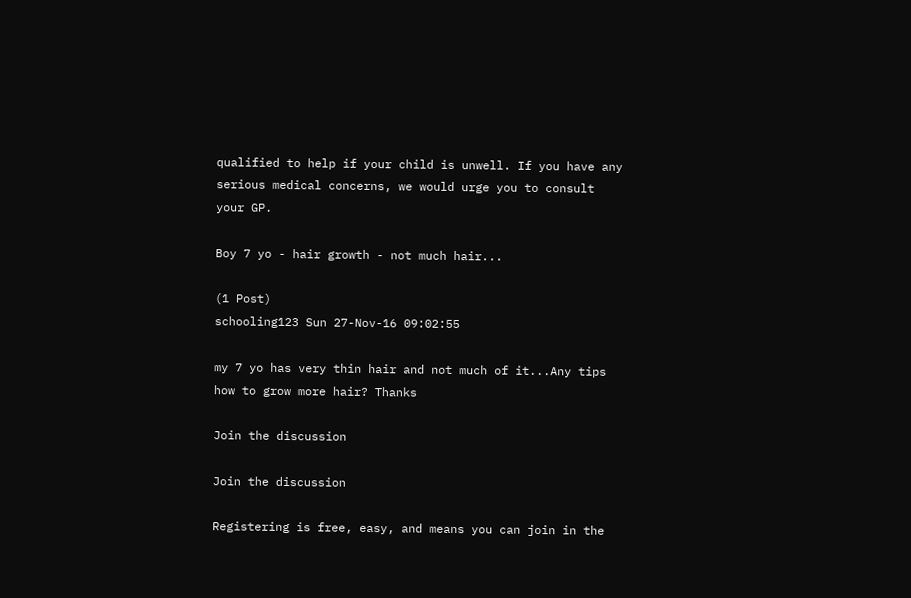qualified to help if your child is unwell. If you have any serious medical concerns, we would urge you to consult your GP.

Boy 7 yo - hair growth - not much hair...

(1 Post)
schooling123 Sun 27-Nov-16 09:02:55

my 7 yo has very thin hair and not much of it...Any tips how to grow more hair? Thanks

Join the discussion

Join the discussion

Registering is free, easy, and means you can join in the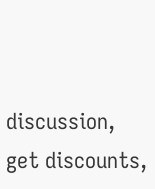discussion, get discounts,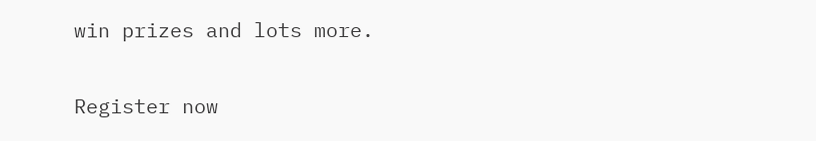win prizes and lots more.

Register now